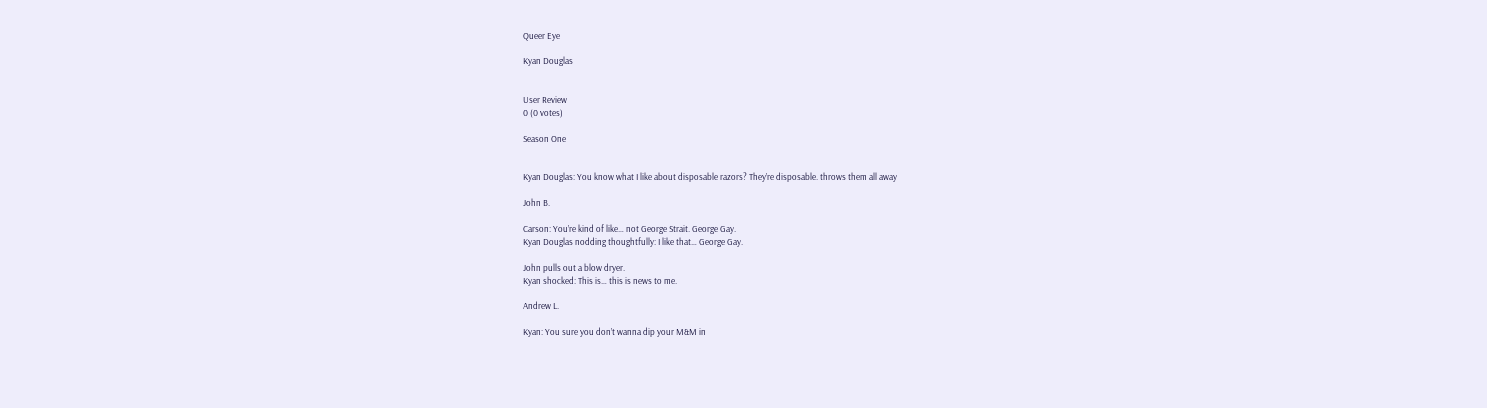Queer Eye

Kyan Douglas


User Review
0 (0 votes)

Season One


Kyan Douglas: You know what I like about disposable razors? They’re disposable. throws them all away

John B.

Carson: You’re kind of like… not George Strait. George Gay.
Kyan Douglas nodding thoughtfully: I like that… George Gay.

John pulls out a blow dryer.
Kyan shocked: This is… this is news to me.

Andrew L.

Kyan: You sure you don’t wanna dip your M&M in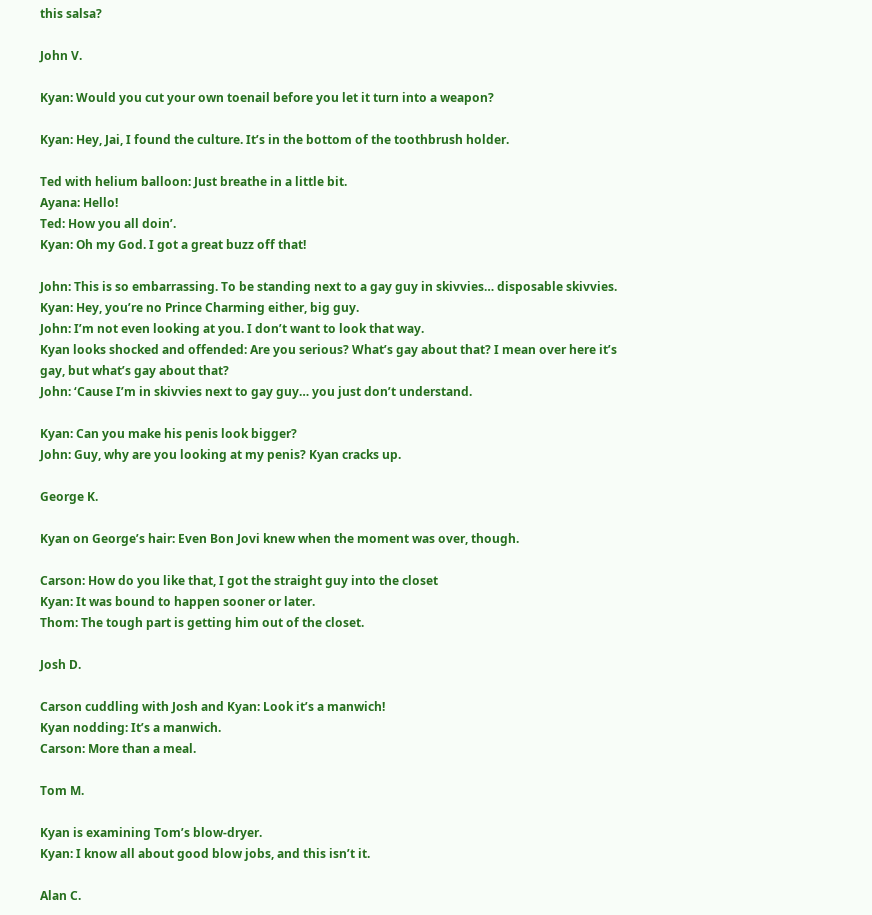this salsa?

John V.

Kyan: Would you cut your own toenail before you let it turn into a weapon?

Kyan: Hey, Jai, I found the culture. It’s in the bottom of the toothbrush holder.

Ted with helium balloon: Just breathe in a little bit.
Ayana: Hello!
Ted: How you all doin’.
Kyan: Oh my God. I got a great buzz off that!

John: This is so embarrassing. To be standing next to a gay guy in skivvies… disposable skivvies.
Kyan: Hey, you’re no Prince Charming either, big guy.
John: I’m not even looking at you. I don’t want to look that way.
Kyan looks shocked and offended: Are you serious? What’s gay about that? I mean over here it’s gay, but what’s gay about that?
John: ‘Cause I’m in skivvies next to gay guy… you just don’t understand.

Kyan: Can you make his penis look bigger?
John: Guy, why are you looking at my penis? Kyan cracks up.

George K.

Kyan on George’s hair: Even Bon Jovi knew when the moment was over, though.

Carson: How do you like that, I got the straight guy into the closet
Kyan: It was bound to happen sooner or later.
Thom: The tough part is getting him out of the closet.

Josh D.

Carson cuddling with Josh and Kyan: Look it’s a manwich!
Kyan nodding: It’s a manwich.
Carson: More than a meal.

Tom M.

Kyan is examining Tom’s blow-dryer.
Kyan: I know all about good blow jobs, and this isn’t it.

Alan C.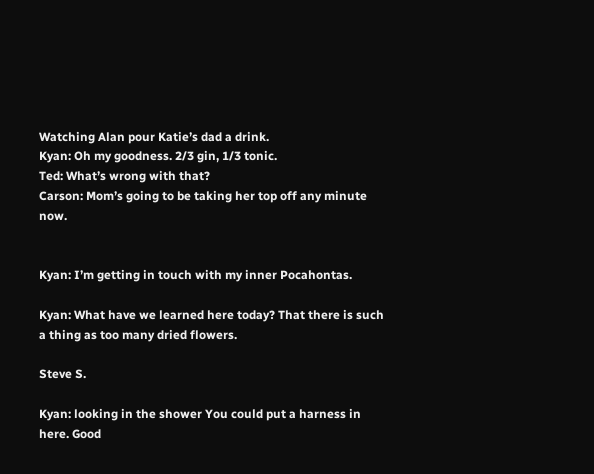Watching Alan pour Katie’s dad a drink.
Kyan: Oh my goodness. 2/3 gin, 1/3 tonic.
Ted: What’s wrong with that?
Carson: Mom’s going to be taking her top off any minute now.


Kyan: I’m getting in touch with my inner Pocahontas.

Kyan: What have we learned here today? That there is such a thing as too many dried flowers.

Steve S.

Kyan: looking in the shower You could put a harness in here. Good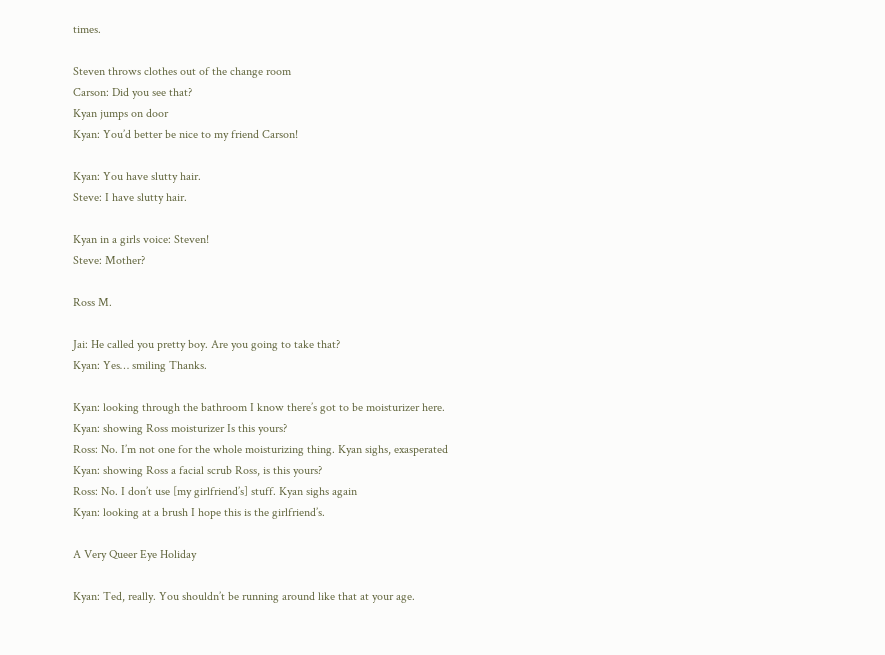times.

Steven throws clothes out of the change room
Carson: Did you see that?
Kyan jumps on door
Kyan: You’d better be nice to my friend Carson!

Kyan: You have slutty hair.
Steve: I have slutty hair.

Kyan in a girls voice: Steven!
Steve: Mother?

Ross M.

Jai: He called you pretty boy. Are you going to take that?
Kyan: Yes… smiling Thanks.

Kyan: looking through the bathroom I know there’s got to be moisturizer here.
Kyan: showing Ross moisturizer Is this yours?
Ross: No. I’m not one for the whole moisturizing thing. Kyan sighs, exasperated
Kyan: showing Ross a facial scrub Ross, is this yours?
Ross: No. I don’t use [my girlfriend’s] stuff. Kyan sighs again
Kyan: looking at a brush I hope this is the girlfriend’s.

A Very Queer Eye Holiday

Kyan: Ted, really. You shouldn’t be running around like that at your age.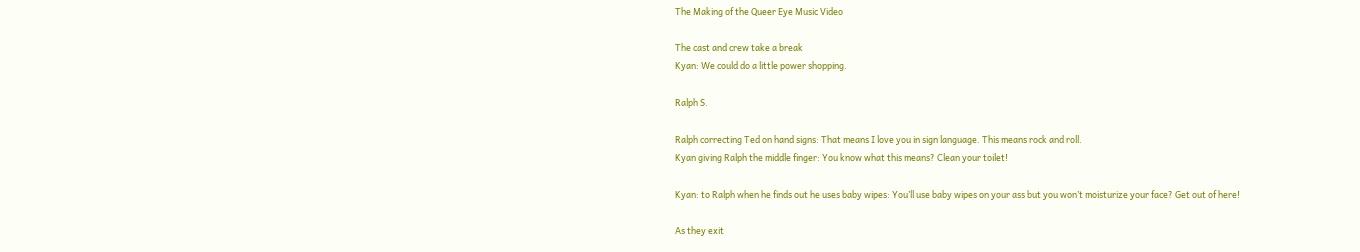The Making of the Queer Eye Music Video

The cast and crew take a break
Kyan: We could do a little power shopping.

Ralph S.

Ralph correcting Ted on hand signs: That means I love you in sign language. This means rock and roll.
Kyan giving Ralph the middle finger: You know what this means? Clean your toilet!

Kyan: to Ralph when he finds out he uses baby wipes: You’ll use baby wipes on your ass but you won’t moisturize your face? Get out of here!

As they exit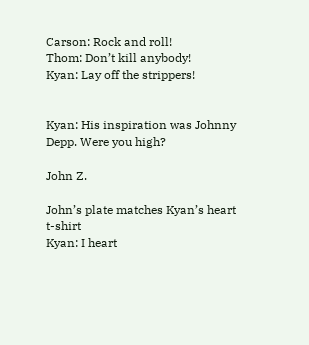Carson: Rock and roll!
Thom: Don’t kill anybody!
Kyan: Lay off the strippers!


Kyan: His inspiration was Johnny Depp. Were you high?

John Z.

John’s plate matches Kyan’s heart t-shirt
Kyan: I heart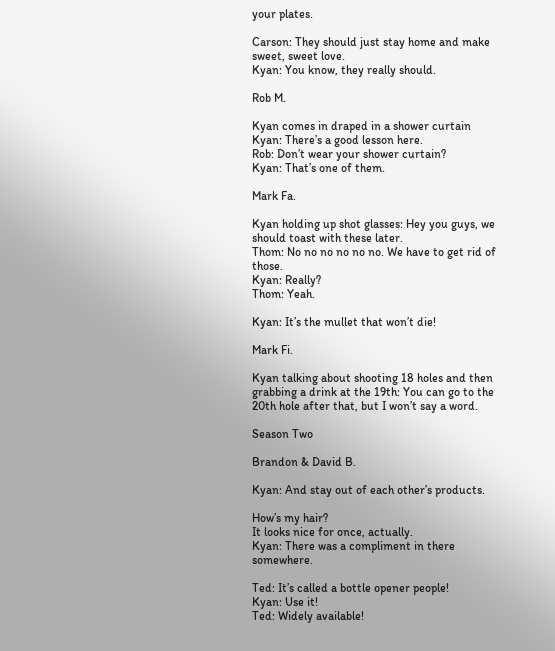your plates.

Carson: They should just stay home and make sweet, sweet love.
Kyan: You know, they really should.

Rob M.

Kyan comes in draped in a shower curtain
Kyan: There’s a good lesson here.
Rob: Don’t wear your shower curtain?
Kyan: That’s one of them.

Mark Fa.

Kyan holding up shot glasses: Hey you guys, we should toast with these later.
Thom: No no no no no no. We have to get rid of those.
Kyan: Really?
Thom: Yeah.

Kyan: It’s the mullet that won’t die!

Mark Fi.

Kyan talking about shooting 18 holes and then grabbing a drink at the 19th: You can go to the 20th hole after that, but I won’t say a word.

Season Two

Brandon & David B.

Kyan: And stay out of each other’s products.

How’s my hair?
It looks nice for once, actually.
Kyan: There was a compliment in there somewhere.

Ted: It’s called a bottle opener people!
Kyan: Use it!
Ted: Widely available!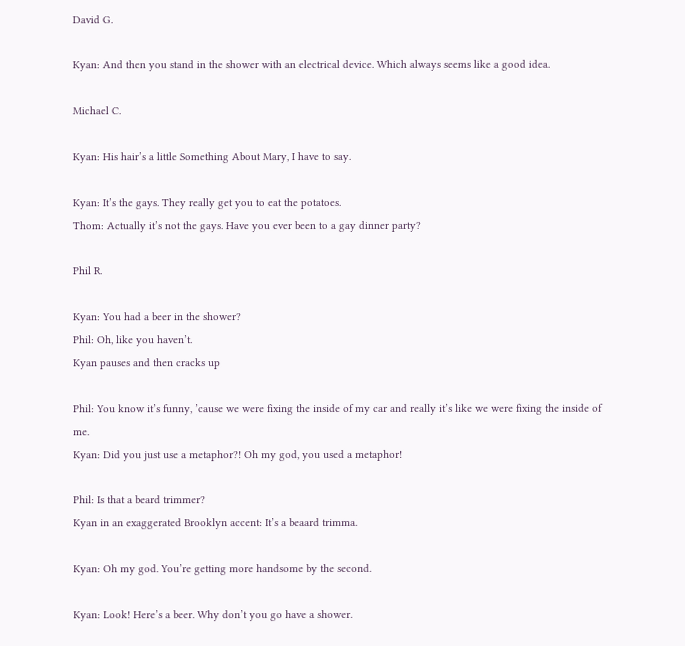David G.

Kyan: And then you stand in the shower with an electrical device. Which always seems like a good idea.

Michael C.

Kyan: His hair’s a little Something About Mary, I have to say.

Kyan: It’s the gays. They really get you to eat the potatoes.
Thom: Actually it’s not the gays. Have you ever been to a gay dinner party?

Phil R.

Kyan: You had a beer in the shower?
Phil: Oh, like you haven’t.
Kyan pauses and then cracks up

Phil: You know it’s funny, ’cause we were fixing the inside of my car and really it’s like we were fixing the inside of me.
Kyan: Did you just use a metaphor?! Oh my god, you used a metaphor!

Phil: Is that a beard trimmer?
Kyan in an exaggerated Brooklyn accent: It’s a beaard trimma.

Kyan: Oh my god. You’re getting more handsome by the second.

Kyan: Look! Here’s a beer. Why don’t you go have a shower.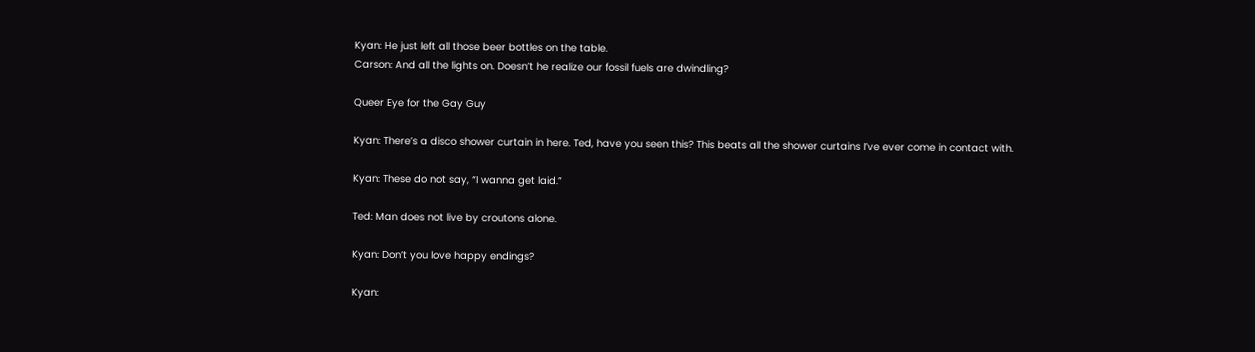Kyan: He just left all those beer bottles on the table.
Carson: And all the lights on. Doesn’t he realize our fossil fuels are dwindling?

Queer Eye for the Gay Guy

Kyan: There’s a disco shower curtain in here. Ted, have you seen this? This beats all the shower curtains I’ve ever come in contact with.

Kyan: These do not say, “I wanna get laid.”

Ted: Man does not live by croutons alone.

Kyan: Don’t you love happy endings?

Kyan: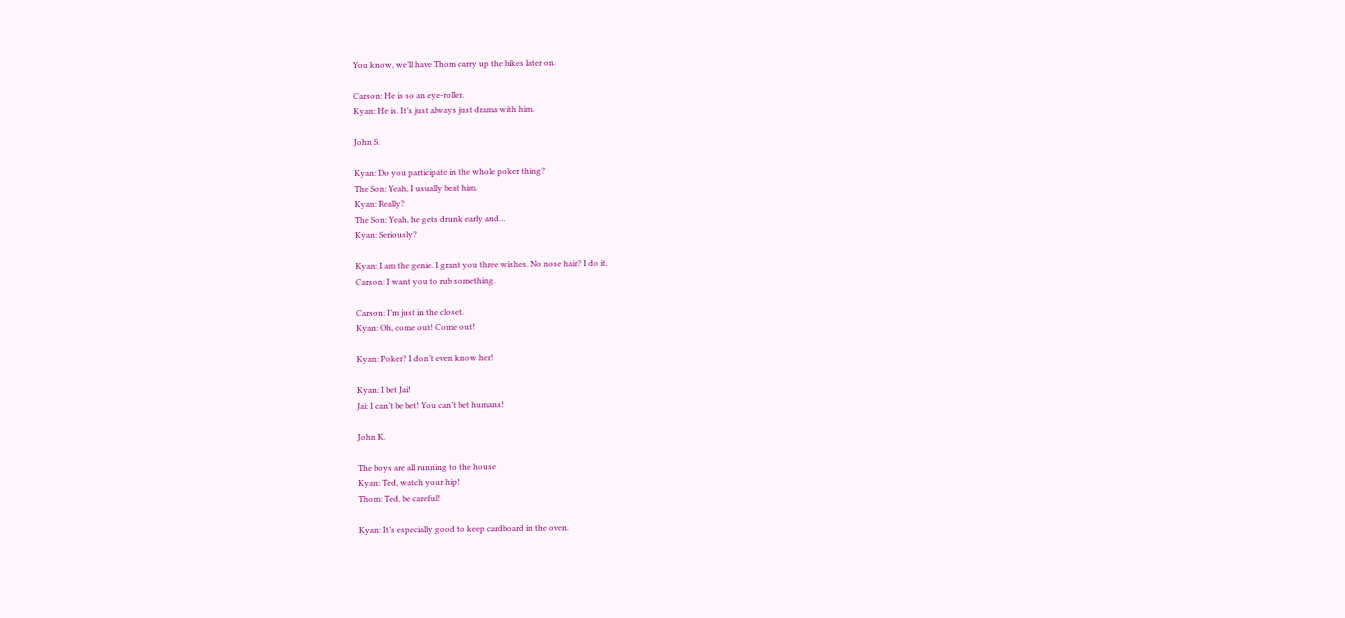You know, we’ll have Thom carry up the bikes later on.

Carson: He is so an eye-roller.
Kyan: He is. It’s just always just drama with him.

John S.

Kyan: Do you participate in the whole poker thing?
The Son: Yeah, I usually beat him.
Kyan: Really?
The Son: Yeah, he gets drunk early and…
Kyan: Seriously?

Kyan: I am the genie. I grant you three wishes. No nose hair? I do it.
Carson: I want you to rub something.

Carson: I’m just in the closet.
Kyan: Oh, come out! Come out!

Kyan: Poker? I don’t even know her!

Kyan: I bet Jai!
Jai: I can’t be bet! You can’t bet humans!

John K.

The boys are all running to the house
Kyan: Ted, watch your hip!
Thom: Ted, be careful!

Kyan: It’s especially good to keep cardboard in the oven.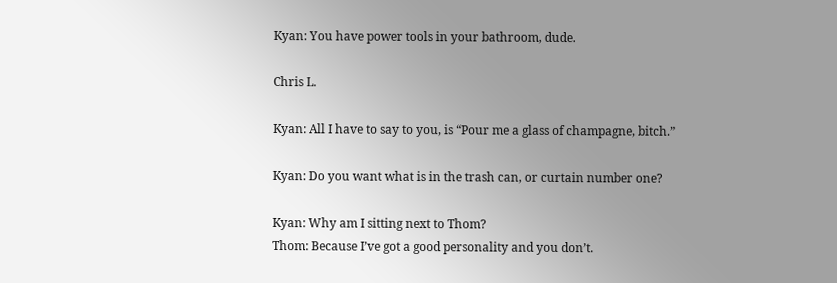Kyan: You have power tools in your bathroom, dude.

Chris L.

Kyan: All I have to say to you, is “Pour me a glass of champagne, bitch.”

Kyan: Do you want what is in the trash can, or curtain number one?

Kyan: Why am I sitting next to Thom?
Thom: Because I’ve got a good personality and you don’t.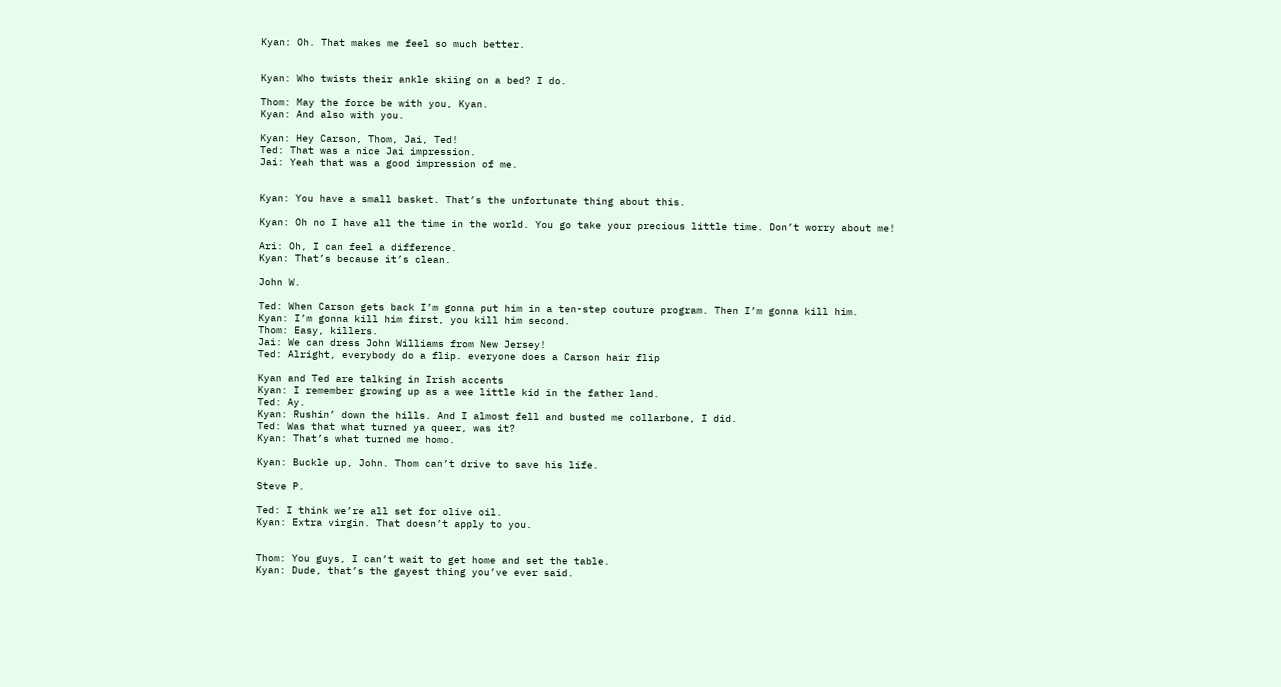Kyan: Oh. That makes me feel so much better.


Kyan: Who twists their ankle skiing on a bed? I do.

Thom: May the force be with you, Kyan.
Kyan: And also with you.

Kyan: Hey Carson, Thom, Jai, Ted!
Ted: That was a nice Jai impression.
Jai: Yeah that was a good impression of me.


Kyan: You have a small basket. That’s the unfortunate thing about this.

Kyan: Oh no I have all the time in the world. You go take your precious little time. Don’t worry about me!

Ari: Oh, I can feel a difference.
Kyan: That’s because it’s clean.

John W.

Ted: When Carson gets back I’m gonna put him in a ten-step couture program. Then I’m gonna kill him.
Kyan: I’m gonna kill him first, you kill him second.
Thom: Easy, killers.
Jai: We can dress John Williams from New Jersey!
Ted: Alright, everybody do a flip. everyone does a Carson hair flip

Kyan and Ted are talking in Irish accents
Kyan: I remember growing up as a wee little kid in the father land.
Ted: Ay.
Kyan: Rushin’ down the hills. And I almost fell and busted me collarbone, I did.
Ted: Was that what turned ya queer, was it?
Kyan: That’s what turned me homo.

Kyan: Buckle up, John. Thom can’t drive to save his life.

Steve P.

Ted: I think we’re all set for olive oil.
Kyan: Extra virgin. That doesn’t apply to you.


Thom: You guys, I can’t wait to get home and set the table.
Kyan: Dude, that’s the gayest thing you’ve ever said.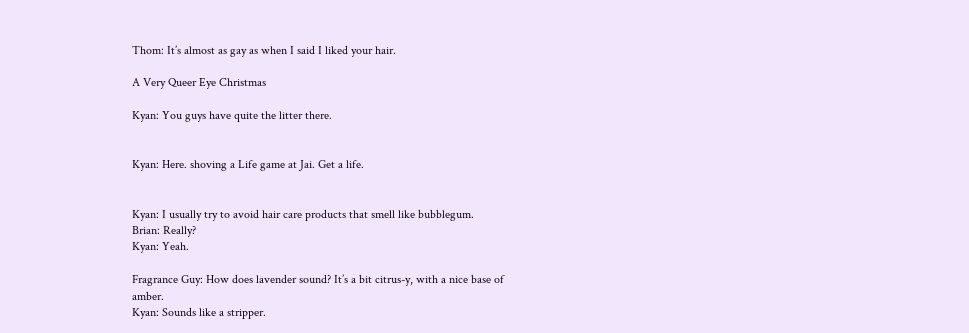Thom: It’s almost as gay as when I said I liked your hair.

A Very Queer Eye Christmas

Kyan: You guys have quite the litter there.


Kyan: Here. shoving a Life game at Jai. Get a life.


Kyan: I usually try to avoid hair care products that smell like bubblegum.
Brian: Really?
Kyan: Yeah.

Fragrance Guy: How does lavender sound? It’s a bit citrus-y, with a nice base of amber.
Kyan: Sounds like a stripper.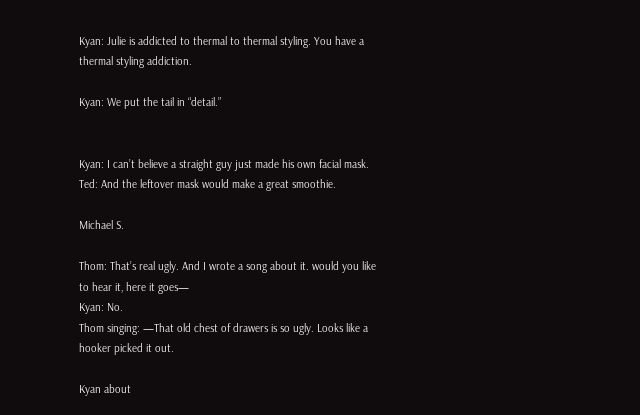Kyan: Julie is addicted to thermal to thermal styling. You have a thermal styling addiction.

Kyan: We put the tail in “detail.”


Kyan: I can’t believe a straight guy just made his own facial mask.
Ted: And the leftover mask would make a great smoothie.

Michael S.

Thom: That’s real ugly. And I wrote a song about it. would you like to hear it, here it goes—
Kyan: No.
Thom singing: —That old chest of drawers is so ugly. Looks like a hooker picked it out.

Kyan about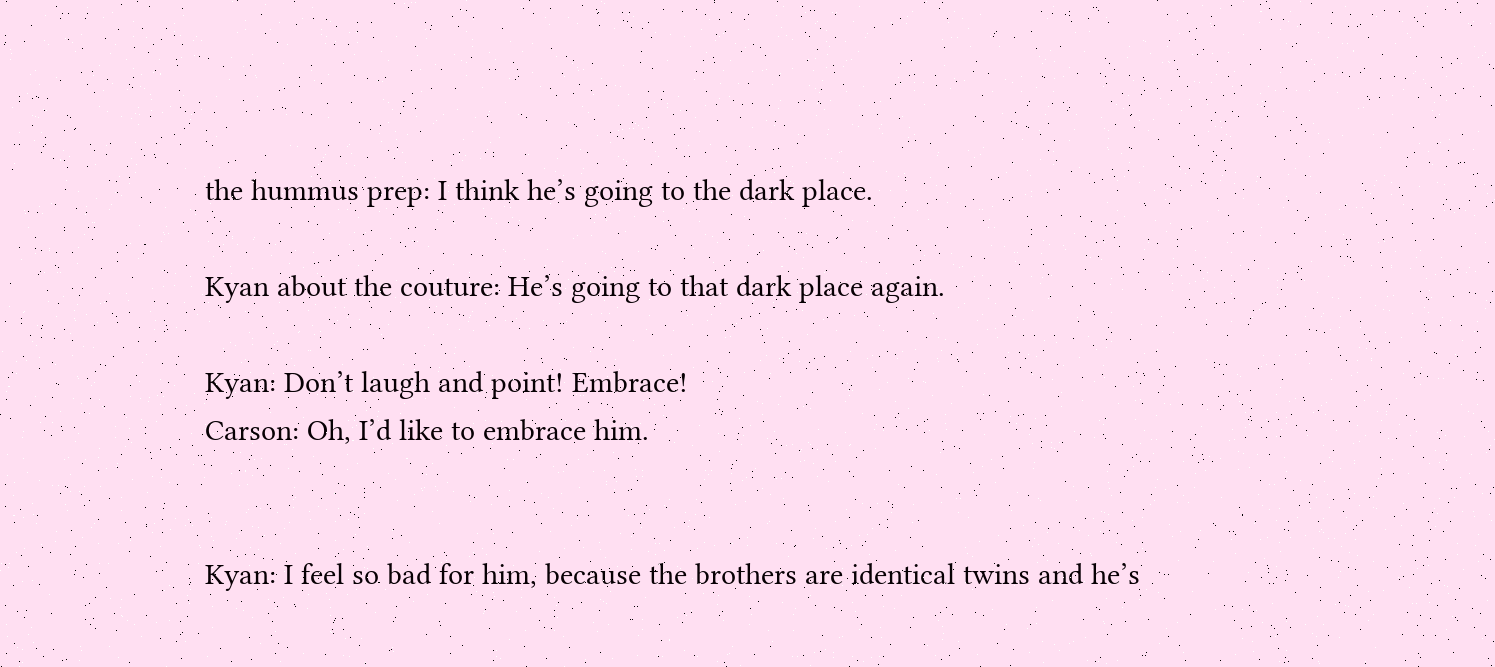the hummus prep: I think he’s going to the dark place.

Kyan about the couture: He’s going to that dark place again.

Kyan: Don’t laugh and point! Embrace!
Carson: Oh, I’d like to embrace him.


Kyan: I feel so bad for him, because the brothers are identical twins and he’s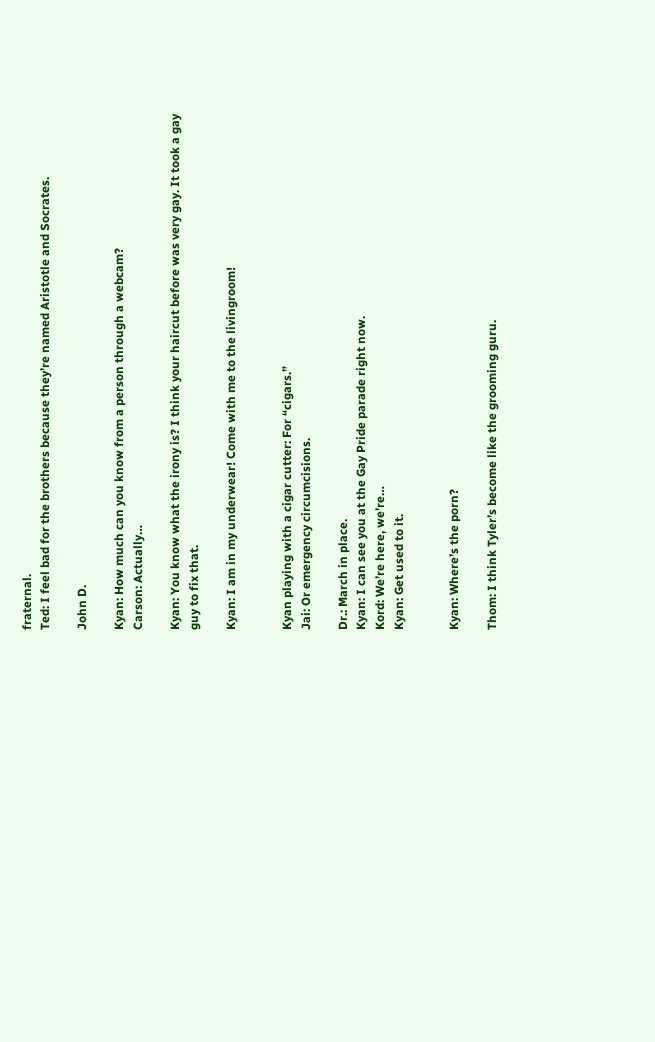fraternal.
Ted: I feel bad for the brothers because they’re named Aristotle and Socrates.

John D.

Kyan: How much can you know from a person through a webcam?
Carson: Actually…

Kyan: You know what the irony is? I think your haircut before was very gay. It took a gay guy to fix that.

Kyan: I am in my underwear! Come with me to the livingroom!


Kyan playing with a cigar cutter: For “cigars.”
Jai: Or emergency circumcisions.

Dr.: March in place.
Kyan: I can see you at the Gay Pride parade right now.
Kord: We’re here, we’re…
Kyan: Get used to it.


Kyan: Where’s the porn?

Thom: I think Tyler’s become like the grooming guru.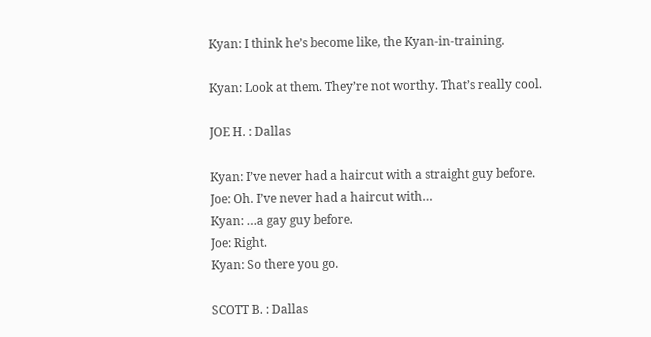Kyan: I think he’s become like, the Kyan-in-training.

Kyan: Look at them. They’re not worthy. That’s really cool.

JOE H. : Dallas

Kyan: I’ve never had a haircut with a straight guy before.
Joe: Oh. I’ve never had a haircut with…
Kyan: …a gay guy before.
Joe: Right.
Kyan: So there you go.

SCOTT B. : Dallas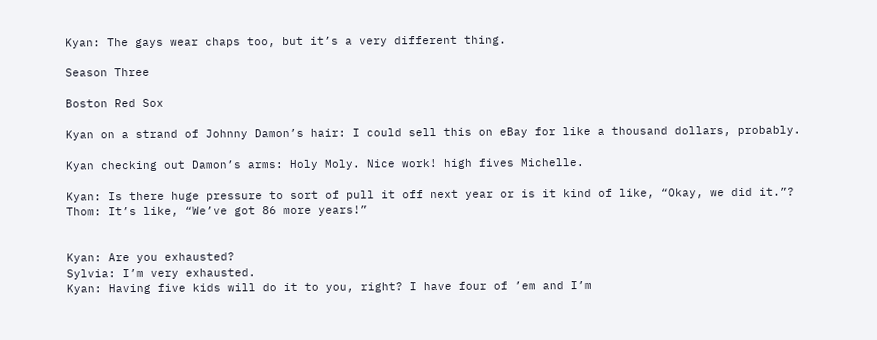Kyan: The gays wear chaps too, but it’s a very different thing.

Season Three

Boston Red Sox

Kyan on a strand of Johnny Damon’s hair: I could sell this on eBay for like a thousand dollars, probably.

Kyan checking out Damon’s arms: Holy Moly. Nice work! high fives Michelle.

Kyan: Is there huge pressure to sort of pull it off next year or is it kind of like, “Okay, we did it.”?
Thom: It’s like, “We’ve got 86 more years!”


Kyan: Are you exhausted?
Sylvia: I’m very exhausted.
Kyan: Having five kids will do it to you, right? I have four of ’em and I’m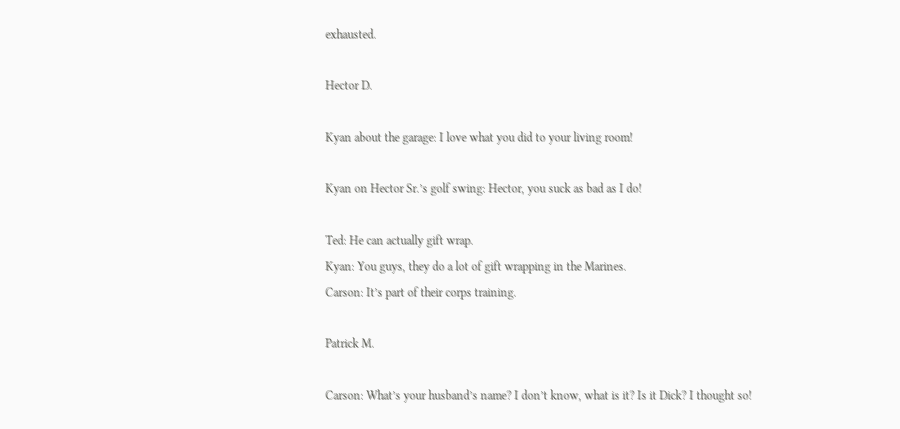exhausted.

Hector D.

Kyan about the garage: I love what you did to your living room!

Kyan on Hector Sr.’s golf swing: Hector, you suck as bad as I do!

Ted: He can actually gift wrap.
Kyan: You guys, they do a lot of gift wrapping in the Marines.
Carson: It’s part of their corps training.

Patrick M.

Carson: What’s your husband’s name? I don’t know, what is it? Is it Dick? I thought so!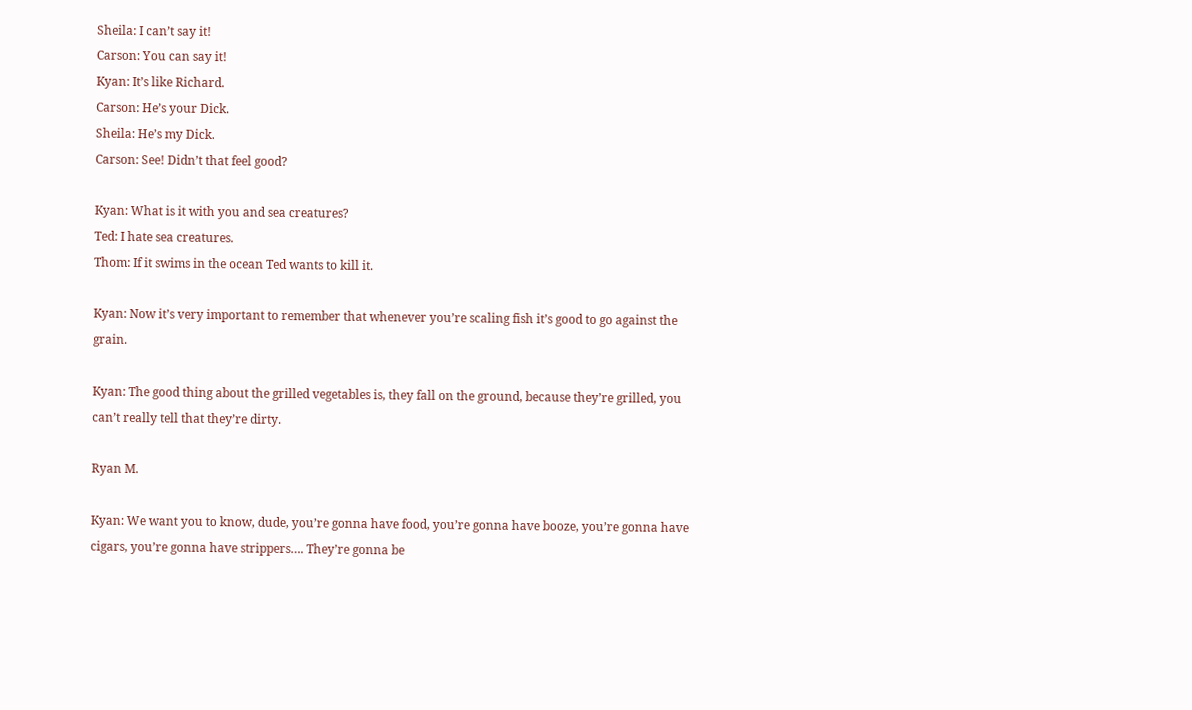Sheila: I can’t say it!
Carson: You can say it!
Kyan: It’s like Richard.
Carson: He’s your Dick.
Sheila: He’s my Dick.
Carson: See! Didn’t that feel good?

Kyan: What is it with you and sea creatures?
Ted: I hate sea creatures.
Thom: If it swims in the ocean Ted wants to kill it.

Kyan: Now it’s very important to remember that whenever you’re scaling fish it’s good to go against the grain.

Kyan: The good thing about the grilled vegetables is, they fall on the ground, because they’re grilled, you can’t really tell that they’re dirty.

Ryan M.

Kyan: We want you to know, dude, you’re gonna have food, you’re gonna have booze, you’re gonna have cigars, you’re gonna have strippers…. They’re gonna be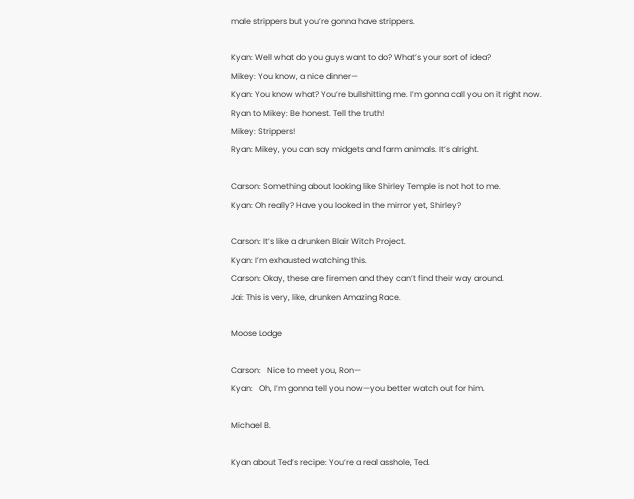male strippers but you’re gonna have strippers.

Kyan: Well what do you guys want to do? What’s your sort of idea?
Mikey: You know, a nice dinner—
Kyan: You know what? You’re bullshitting me. I’m gonna call you on it right now.
Ryan to Mikey: Be honest. Tell the truth!
Mikey: Strippers!
Ryan: Mikey, you can say midgets and farm animals. It’s alright.

Carson: Something about looking like Shirley Temple is not hot to me.
Kyan: Oh really? Have you looked in the mirror yet, Shirley?

Carson: It’s like a drunken Blair Witch Project.
Kyan: I’m exhausted watching this.
Carson: Okay, these are firemen and they can’t find their way around.
Jai: This is very, like, drunken Amazing Race.

Moose Lodge

Carson:   Nice to meet you, Ron—
Kyan:   Oh, I’m gonna tell you now—you better watch out for him.

Michael B.

Kyan about Ted’s recipe: You’re a real asshole, Ted.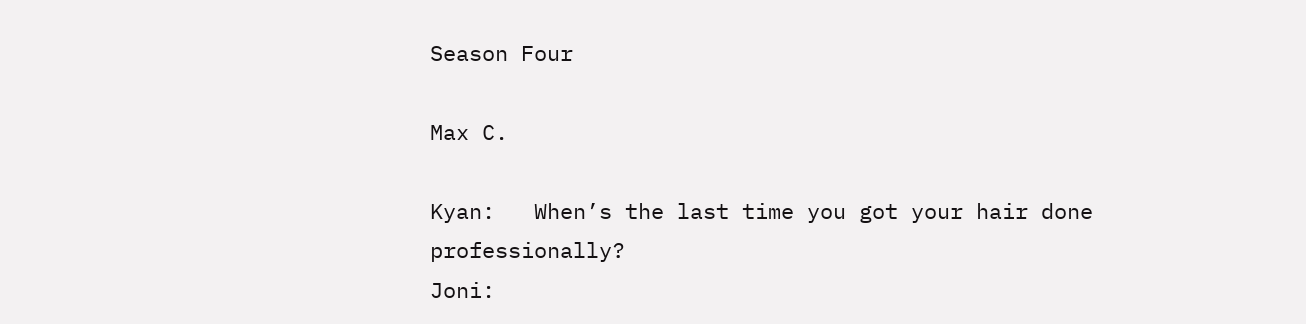Season Four

Max C.

Kyan:   When’s the last time you got your hair done professionally?
Joni: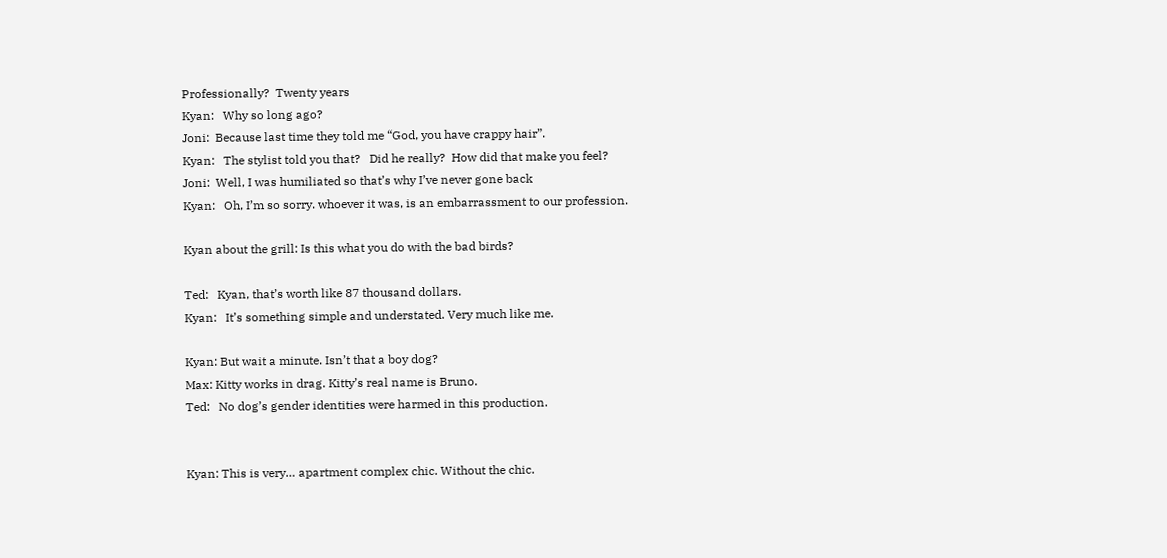Professionally?  Twenty years
Kyan:   Why so long ago?
Joni:  Because last time they told me “God, you have crappy hair”.
Kyan:   The stylist told you that?   Did he really?  How did that make you feel?
Joni:  Well, I was humiliated so that’s why I’ve never gone back
Kyan:   Oh, I’m so sorry. whoever it was, is an embarrassment to our profession.

Kyan about the grill: Is this what you do with the bad birds?

Ted:   Kyan, that’s worth like 87 thousand dollars.
Kyan:   It’s something simple and understated. Very much like me.

Kyan: But wait a minute. Isn’t that a boy dog?
Max: Kitty works in drag. Kitty’s real name is Bruno.
Ted:   No dog’s gender identities were harmed in this production.


Kyan: This is very… apartment complex chic. Without the chic.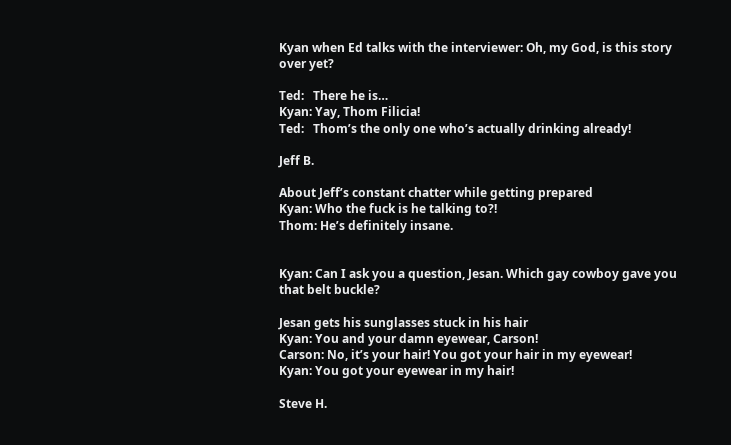Kyan when Ed talks with the interviewer: Oh, my God, is this story over yet?

Ted:   There he is…
Kyan: Yay, Thom Filicia!
Ted:   Thom’s the only one who’s actually drinking already!

Jeff B.

About Jeff’s constant chatter while getting prepared
Kyan: Who the fuck is he talking to?!
Thom: He’s definitely insane.


Kyan: Can I ask you a question, Jesan. Which gay cowboy gave you that belt buckle?

Jesan gets his sunglasses stuck in his hair
Kyan: You and your damn eyewear, Carson!
Carson: No, it’s your hair! You got your hair in my eyewear!
Kyan: You got your eyewear in my hair!

Steve H.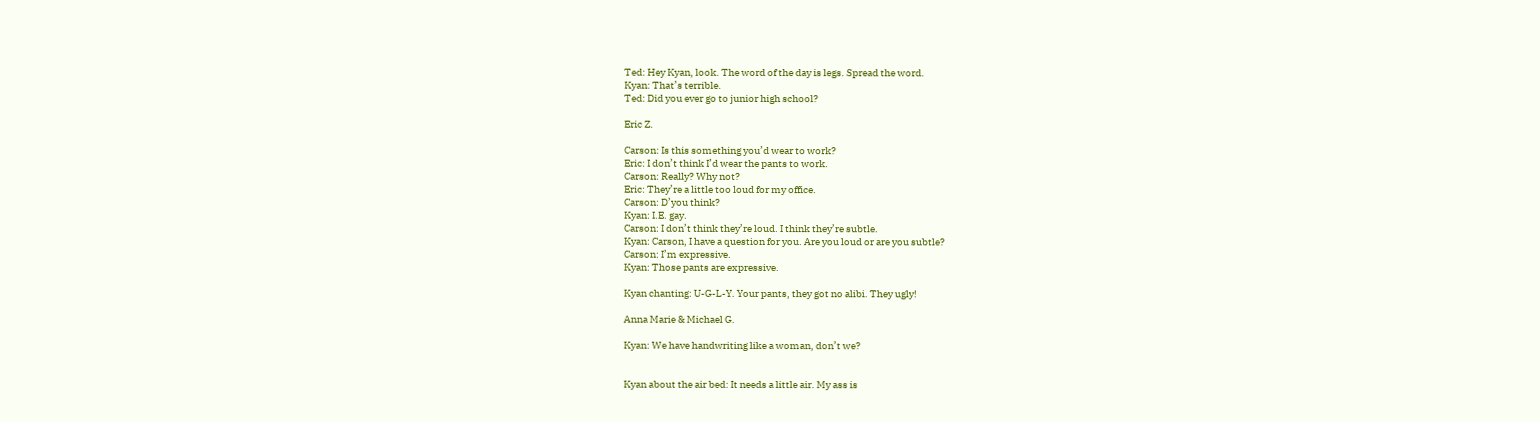Ted: Hey Kyan, look. The word of the day is legs. Spread the word.
Kyan: That’s terrible.
Ted: Did you ever go to junior high school?

Eric Z.

Carson: Is this something you’d wear to work?
Eric: I don’t think I’d wear the pants to work.
Carson: Really? Why not?
Eric: They’re a little too loud for my office.
Carson: D’you think?
Kyan: I.E. gay.
Carson: I don’t think they’re loud. I think they’re subtle.
Kyan: Carson, I have a question for you. Are you loud or are you subtle?
Carson: I’m expressive.
Kyan: Those pants are expressive.

Kyan chanting: U-G-L-Y. Your pants, they got no alibi. They ugly!

Anna Marie & Michael G.

Kyan: We have handwriting like a woman, don’t we?


Kyan about the air bed: It needs a little air. My ass is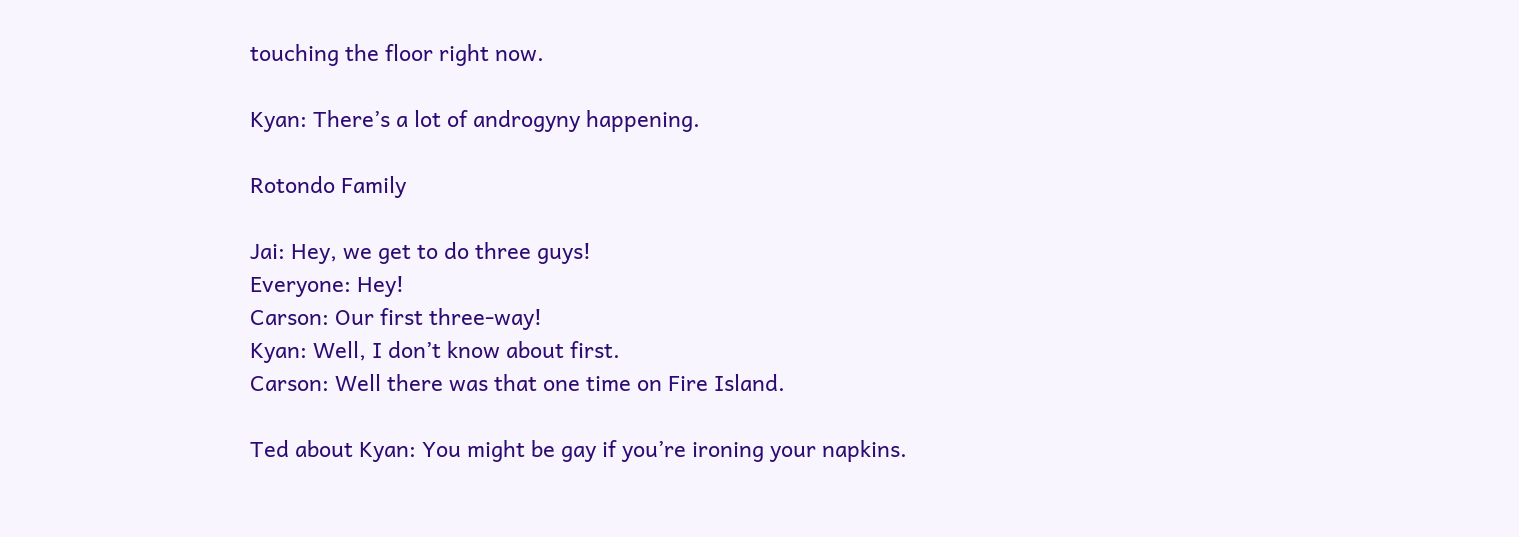touching the floor right now.

Kyan: There’s a lot of androgyny happening.

Rotondo Family

Jai: Hey, we get to do three guys!
Everyone: Hey!
Carson: Our first three-way!
Kyan: Well, I don’t know about first.
Carson: Well there was that one time on Fire Island.

Ted about Kyan: You might be gay if you’re ironing your napkins.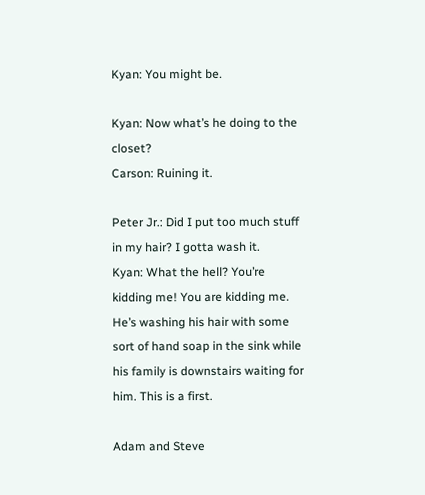Kyan: You might be.

Kyan: Now what’s he doing to the closet?
Carson: Ruining it.

Peter Jr.: Did I put too much stuff in my hair? I gotta wash it.
Kyan: What the hell? You’re kidding me! You are kidding me. He’s washing his hair with some sort of hand soap in the sink while his family is downstairs waiting for him. This is a first.

Adam and Steve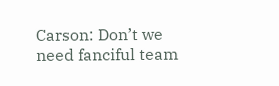Carson: Don’t we need fanciful team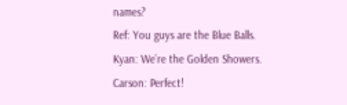names?
Ref: You guys are the Blue Balls.
Kyan: We’re the Golden Showers.
Carson: Perfect!